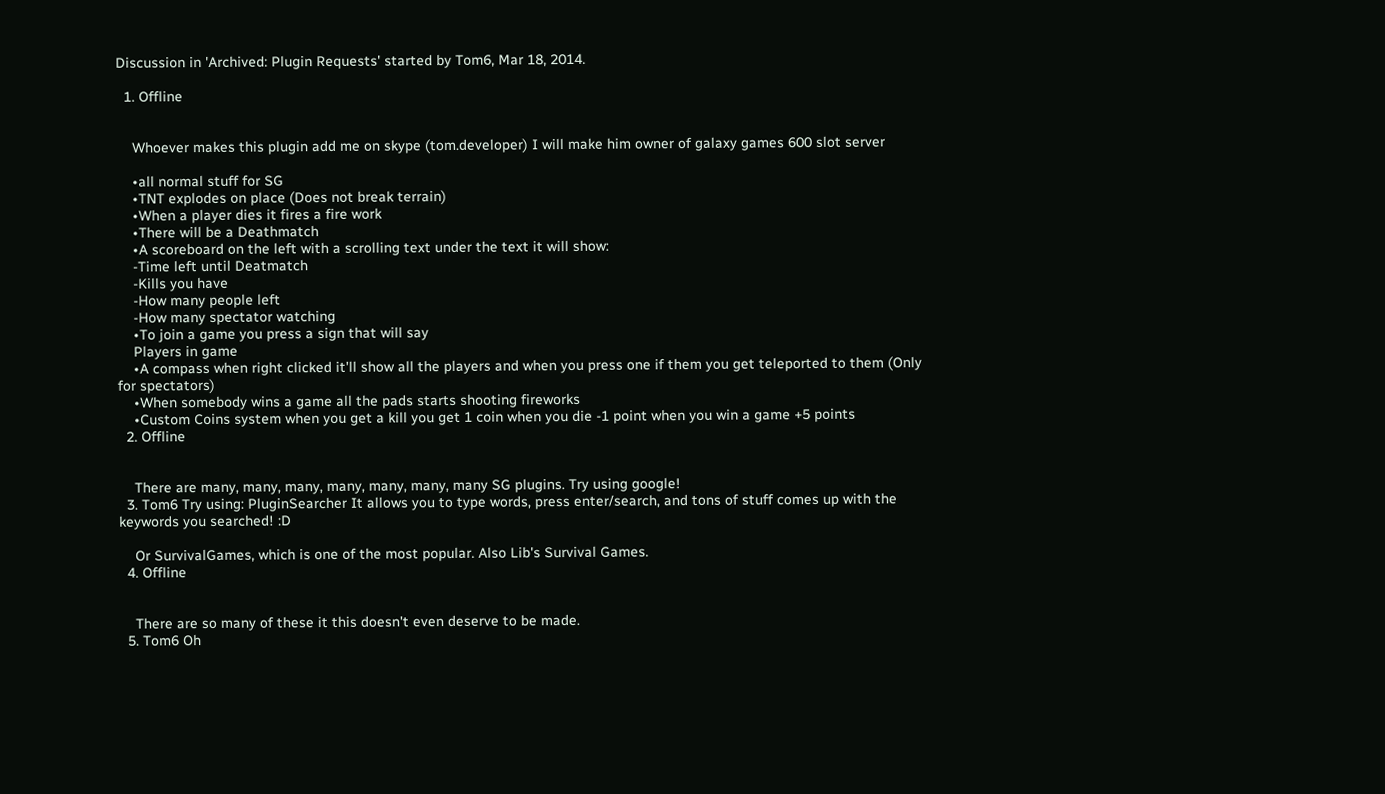Discussion in 'Archived: Plugin Requests' started by Tom6, Mar 18, 2014.

  1. Offline


    Whoever makes this plugin add me on skype (tom.developer) I will make him owner of galaxy games 600 slot server

    •all normal stuff for SG
    •TNT explodes on place (Does not break terrain)
    •When a player dies it fires a fire work
    •There will be a Deathmatch
    •A scoreboard on the left with a scrolling text under the text it will show:
    -Time left until Deatmatch
    -Kills you have
    -How many people left
    -How many spectator watching
    •To join a game you press a sign that will say
    Players in game
    •A compass when right clicked it'll show all the players and when you press one if them you get teleported to them (Only for spectators)
    •When somebody wins a game all the pads starts shooting fireworks
    •Custom Coins system when you get a kill you get 1 coin when you die -1 point when you win a game +5 points
  2. Offline


    There are many, many, many, many, many, many, many SG plugins. Try using google!
  3. Tom6 Try using: PluginSearcher It allows you to type words, press enter/search, and tons of stuff comes up with the keywords you searched! :D

    Or SurvivalGames, which is one of the most popular. Also Lib's Survival Games.
  4. Offline


    There are so many of these it this doesn't even deserve to be made.
  5. Tom6 Oh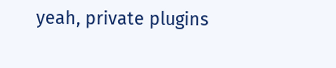yeah, private plugins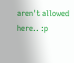aren't allowed here.. :p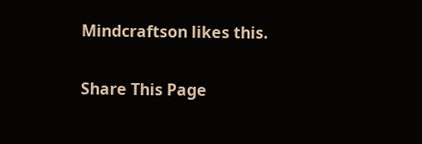Mindcraftson likes this.

Share This Page